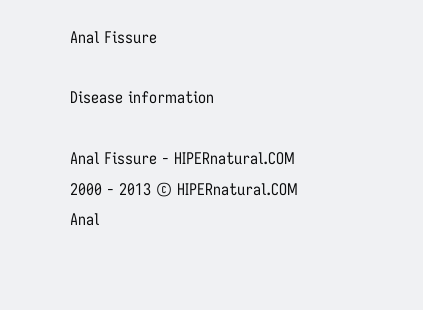Anal Fissure

Disease information

Anal Fissure - HIPERnatural.COM
2000 - 2013 © HIPERnatural.COM
Anal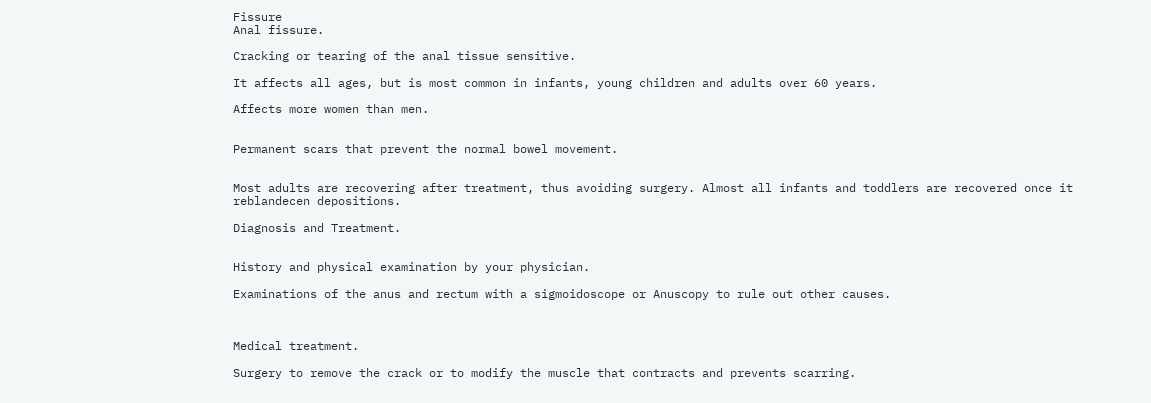Fissure
Anal fissure.

Cracking or tearing of the anal tissue sensitive.

It affects all ages, but is most common in infants, young children and adults over 60 years.

Affects more women than men.


Permanent scars that prevent the normal bowel movement.


Most adults are recovering after treatment, thus avoiding surgery. Almost all infants and toddlers are recovered once it reblandecen depositions.

Diagnosis and Treatment.


History and physical examination by your physician.

Examinations of the anus and rectum with a sigmoidoscope or Anuscopy to rule out other causes.



Medical treatment.

Surgery to remove the crack or to modify the muscle that contracts and prevents scarring.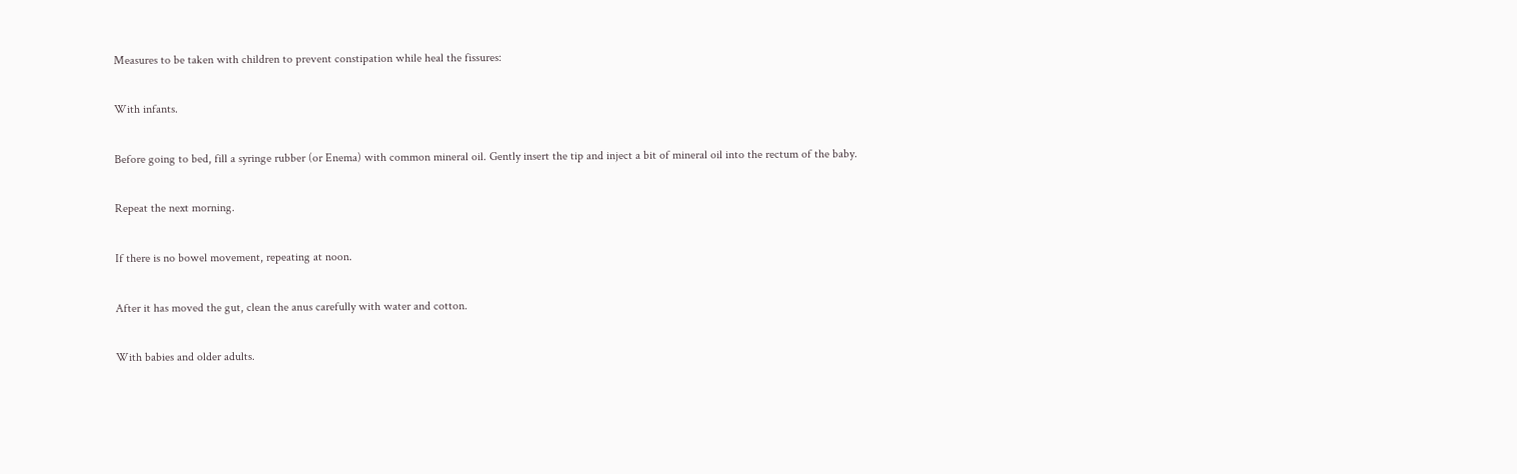Measures to be taken with children to prevent constipation while heal the fissures:

With infants.

Before going to bed, fill a syringe rubber (or Enema) with common mineral oil. Gently insert the tip and inject a bit of mineral oil into the rectum of the baby.

Repeat the next morning.

If there is no bowel movement, repeating at noon.

After it has moved the gut, clean the anus carefully with water and cotton.

With babies and older adults.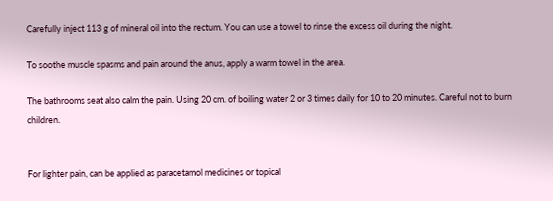Carefully inject 113 g of mineral oil into the rectum. You can use a towel to rinse the excess oil during the night.

To soothe muscle spasms and pain around the anus, apply a warm towel in the area.

The bathrooms seat also calm the pain. Using 20 cm. of boiling water 2 or 3 times daily for 10 to 20 minutes. Careful not to burn children.


For lighter pain, can be applied as paracetamol medicines or topical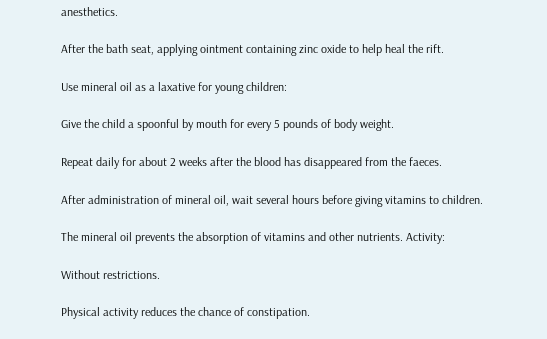anesthetics.

After the bath seat, applying ointment containing zinc oxide to help heal the rift.

Use mineral oil as a laxative for young children:

Give the child a spoonful by mouth for every 5 pounds of body weight.

Repeat daily for about 2 weeks after the blood has disappeared from the faeces.

After administration of mineral oil, wait several hours before giving vitamins to children.

The mineral oil prevents the absorption of vitamins and other nutrients. Activity:

Without restrictions.

Physical activity reduces the chance of constipation.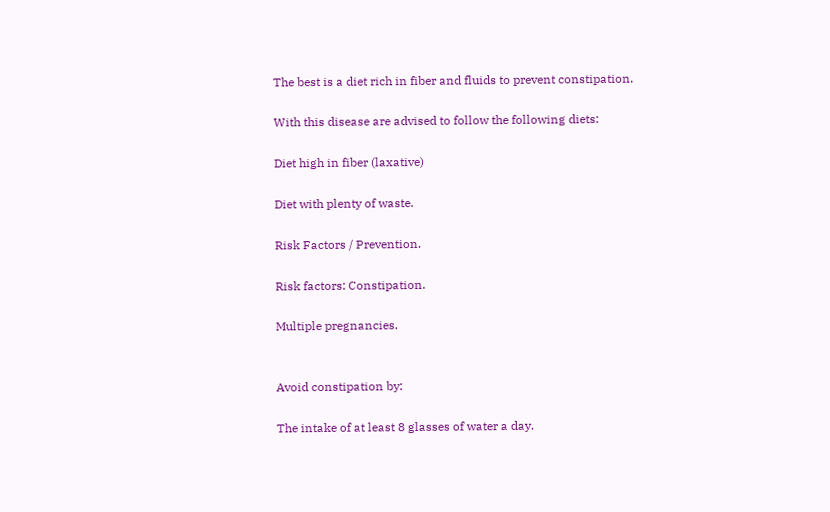The best is a diet rich in fiber and fluids to prevent constipation.

With this disease are advised to follow the following diets:

Diet high in fiber (laxative)

Diet with plenty of waste.

Risk Factors / Prevention.

Risk factors: Constipation.

Multiple pregnancies.


Avoid constipation by:

The intake of at least 8 glasses of water a day.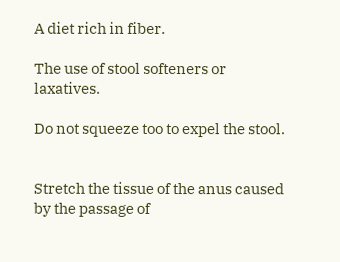A diet rich in fiber.

The use of stool softeners or laxatives.

Do not squeeze too to expel the stool.


Stretch the tissue of the anus caused by the passage of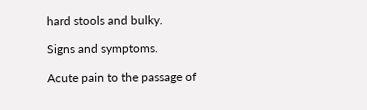hard stools and bulky.

Signs and symptoms.

Acute pain to the passage of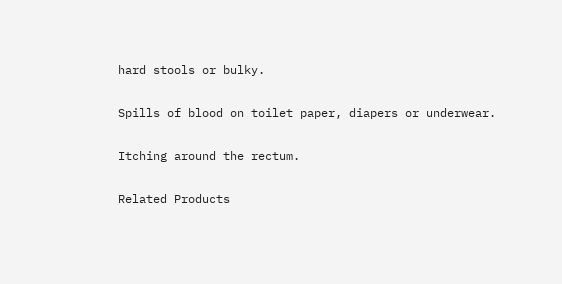hard stools or bulky.

Spills of blood on toilet paper, diapers or underwear.

Itching around the rectum.

Related Products